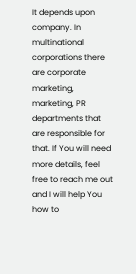It depends upon company. In multinational corporations there are corporate marketing, marketing, PR departments that are responsible for that. If You will need more details, feel free to reach me out and I will help You how to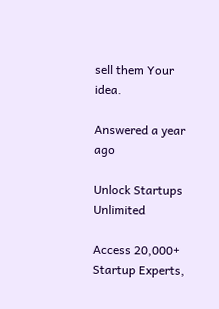sell them Your idea.

Answered a year ago

Unlock Startups Unlimited

Access 20,000+ Startup Experts,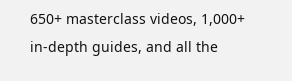650+ masterclass videos, 1,000+ in-depth guides, and all the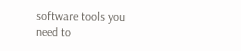software tools you need to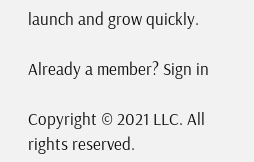launch and grow quickly.

Already a member? Sign in

Copyright © 2021 LLC. All rights reserved.